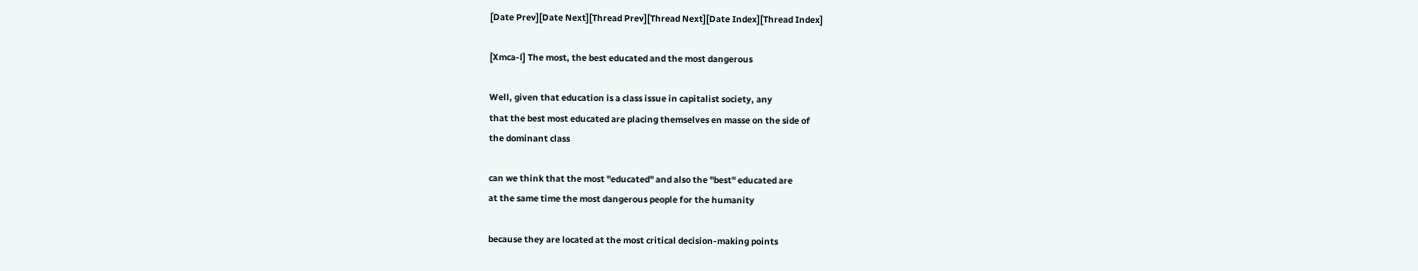[Date Prev][Date Next][Thread Prev][Thread Next][Date Index][Thread Index]

[Xmca-l] The most, the best educated and the most dangerous

Well, given that education is a class issue in capitalist society, any
that the best most educated are placing themselves en masse on the side of
the dominant class

can we think that the most "educated" and also the "best" educated are
at the same time the most dangerous people for the humanity

because they are located at the most critical decision-making points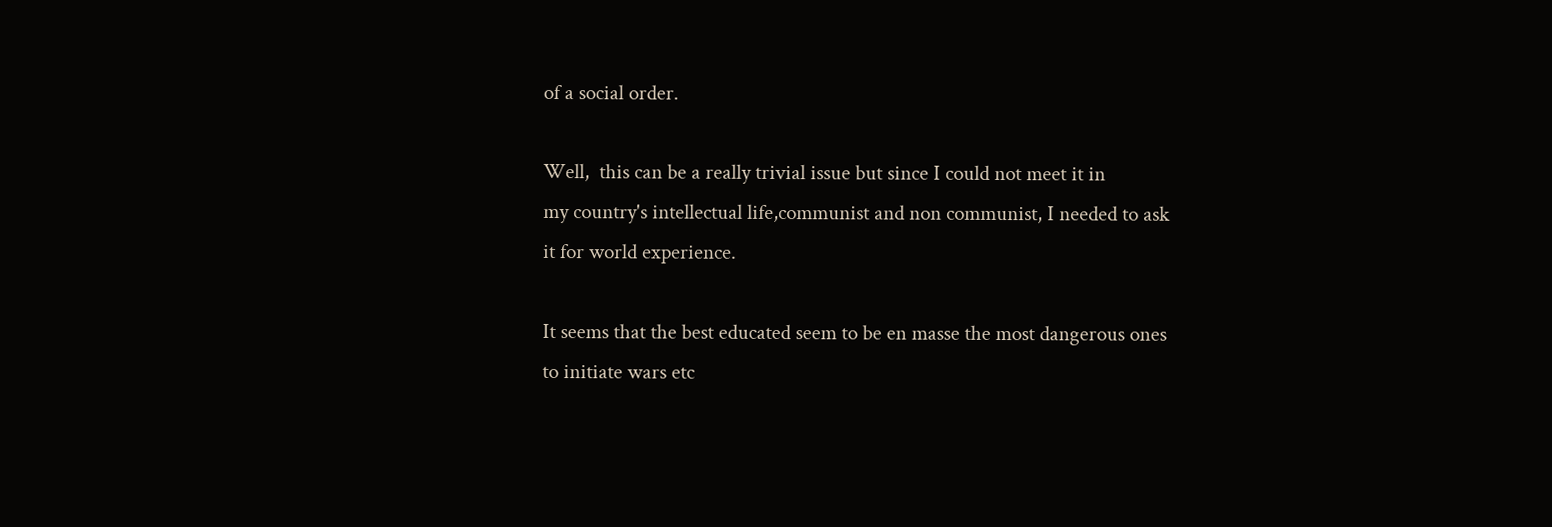of a social order.

Well,  this can be a really trivial issue but since I could not meet it in
my country's intellectual life,communist and non communist, I needed to ask
it for world experience.

It seems that the best educated seem to be en masse the most dangerous ones
to initiate wars etc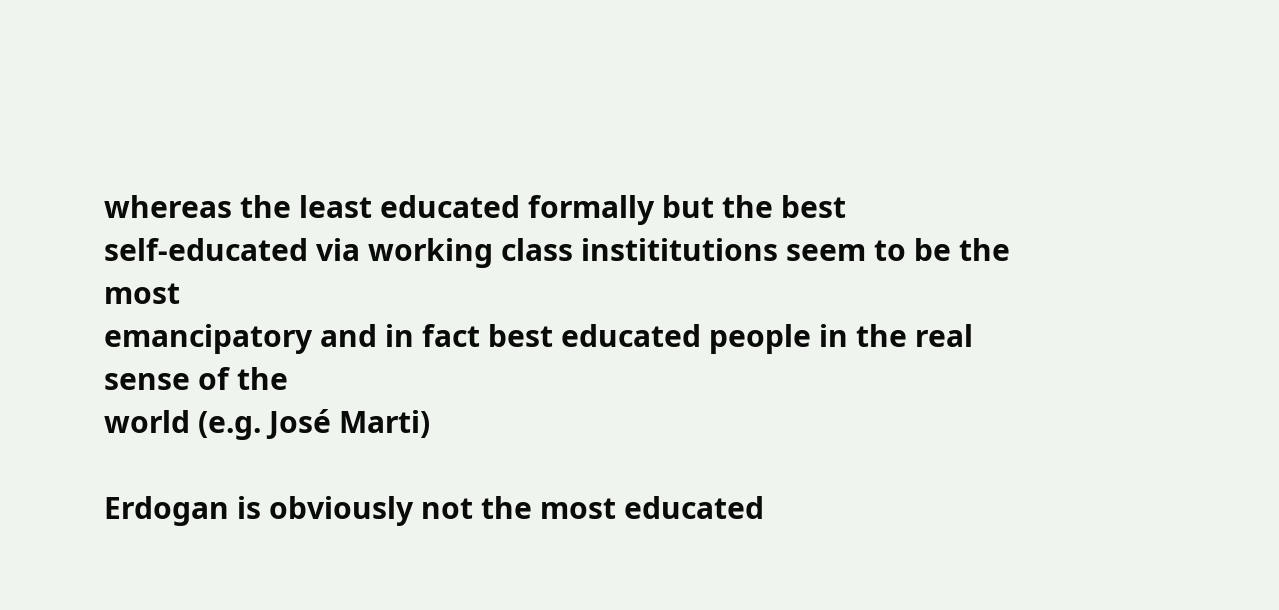whereas the least educated formally but the best
self-educated via working class instititutions seem to be the most
emancipatory and in fact best educated people in the real sense of the
world (e.g. José Marti)

Erdogan is obviously not the most educated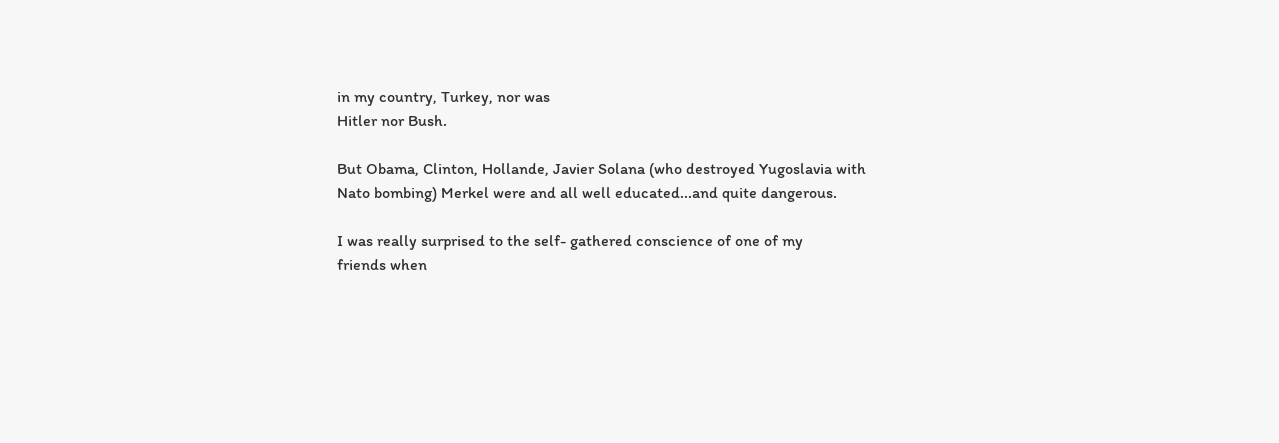in my country, Turkey, nor was
Hitler nor Bush.

But Obama, Clinton, Hollande, Javier Solana (who destroyed Yugoslavia with
Nato bombing) Merkel were and all well educated...and quite dangerous.

I was really surprised to the self- gathered conscience of one of my
friends when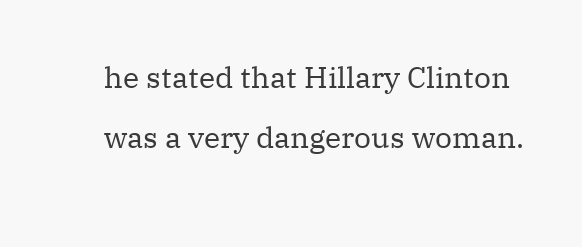he stated that Hillary Clinton was a very dangerous woman.